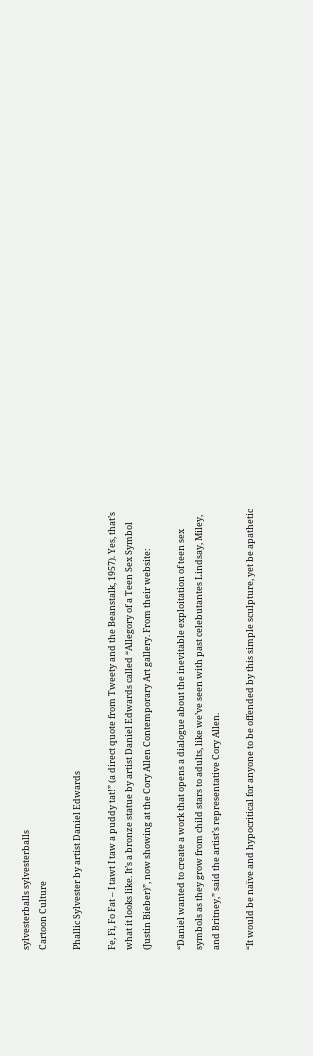sylvesterballs sylvesterballs
Cartoon Culture

Phallic Sylvester by artist Daniel Edwards

Fe, Fi, Fo Fat – I tawt I taw a puddy tat!” (a direct quote from Tweety and the Beanstalk, 1957). Yes, that’s what it looks like. It’s a bronze statue by artist Daniel Edwards called “Allegory of a Teen Sex Symbol (Justin Bieber)”, now showing at the Cory Allen Contemporary Art gallery. From their website:

“Daniel wanted to create a work that opens a dialogue about the inevitable exploitation of teen sex symbols as they grow from child stars to adults, like we’ve seen with past celebutantes Lindsay, Miley, and Britney,” said the artist’s representative Cory Allen.

“It would be naïve and hypocritical for anyone to be offended by this simple sculpture, yet be apathetic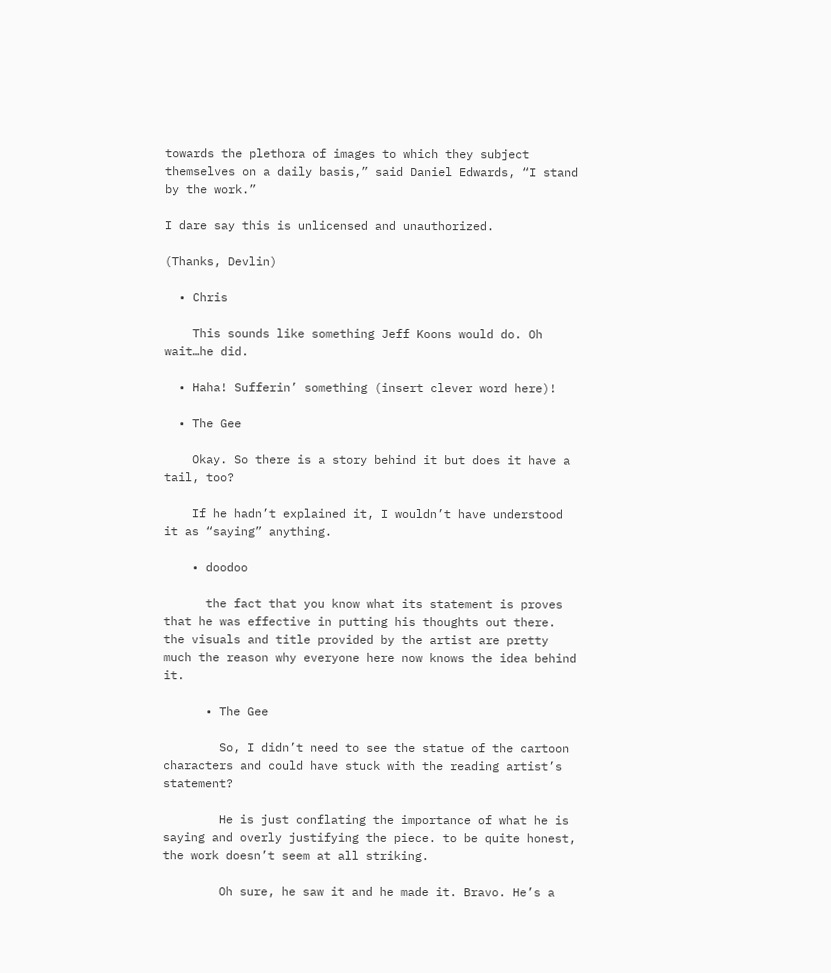towards the plethora of images to which they subject themselves on a daily basis,” said Daniel Edwards, “I stand by the work.”

I dare say this is unlicensed and unauthorized.

(Thanks, Devlin)

  • Chris

    This sounds like something Jeff Koons would do. Oh wait…he did.

  • Haha! Sufferin’ something (insert clever word here)!

  • The Gee

    Okay. So there is a story behind it but does it have a tail, too?

    If he hadn’t explained it, I wouldn’t have understood it as “saying” anything.

    • doodoo

      the fact that you know what its statement is proves that he was effective in putting his thoughts out there. the visuals and title provided by the artist are pretty much the reason why everyone here now knows the idea behind it.

      • The Gee

        So, I didn’t need to see the statue of the cartoon characters and could have stuck with the reading artist’s statement?

        He is just conflating the importance of what he is saying and overly justifying the piece. to be quite honest, the work doesn’t seem at all striking.

        Oh sure, he saw it and he made it. Bravo. He’s a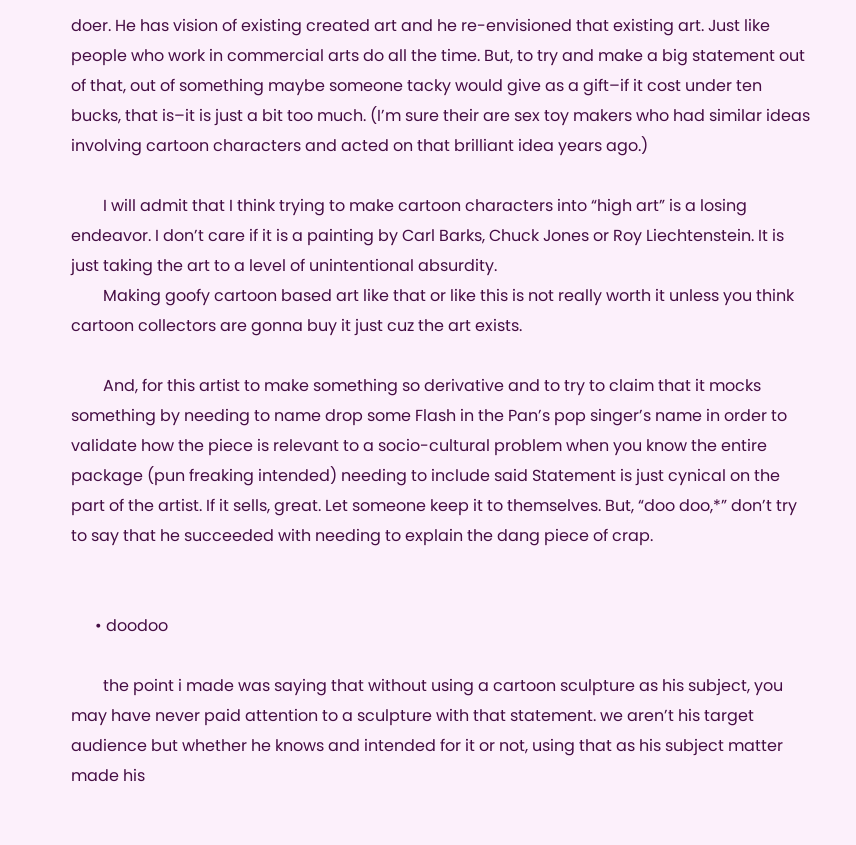doer. He has vision of existing created art and he re-envisioned that existing art. Just like people who work in commercial arts do all the time. But, to try and make a big statement out of that, out of something maybe someone tacky would give as a gift–if it cost under ten bucks, that is–it is just a bit too much. (I’m sure their are sex toy makers who had similar ideas involving cartoon characters and acted on that brilliant idea years ago.)

        I will admit that I think trying to make cartoon characters into “high art” is a losing endeavor. I don’t care if it is a painting by Carl Barks, Chuck Jones or Roy Liechtenstein. It is just taking the art to a level of unintentional absurdity.
        Making goofy cartoon based art like that or like this is not really worth it unless you think cartoon collectors are gonna buy it just cuz the art exists.

        And, for this artist to make something so derivative and to try to claim that it mocks something by needing to name drop some Flash in the Pan’s pop singer’s name in order to validate how the piece is relevant to a socio-cultural problem when you know the entire package (pun freaking intended) needing to include said Statement is just cynical on the part of the artist. If it sells, great. Let someone keep it to themselves. But, “doo doo,*” don’t try to say that he succeeded with needing to explain the dang piece of crap.


      • doodoo

        the point i made was saying that without using a cartoon sculpture as his subject, you may have never paid attention to a sculpture with that statement. we aren’t his target audience but whether he knows and intended for it or not, using that as his subject matter made his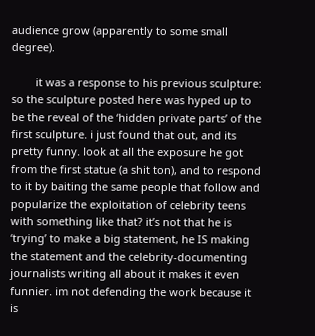audience grow (apparently to some small degree).

        it was a response to his previous sculpture: so the sculpture posted here was hyped up to be the reveal of the ‘hidden private parts’ of the first sculpture. i just found that out, and its pretty funny. look at all the exposure he got from the first statue (a shit ton), and to respond to it by baiting the same people that follow and popularize the exploitation of celebrity teens with something like that? it’s not that he is ‘trying’ to make a big statement, he IS making the statement and the celebrity-documenting journalists writing all about it makes it even funnier. im not defending the work because it is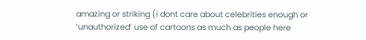amazing or striking (i dont care about celebrities enough or ‘unauthorized’ use of cartoons as much as people here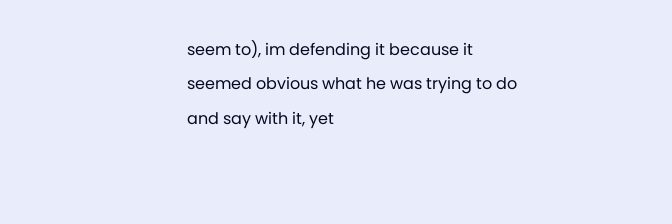seem to), im defending it because it seemed obvious what he was trying to do and say with it, yet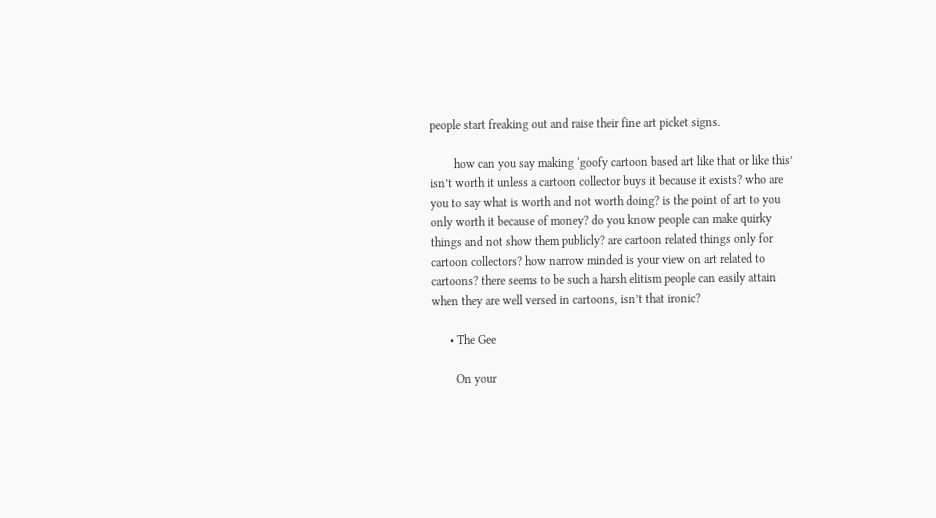people start freaking out and raise their fine art picket signs.

        how can you say making ‘goofy cartoon based art like that or like this’ isn’t worth it unless a cartoon collector buys it because it exists? who are you to say what is worth and not worth doing? is the point of art to you only worth it because of money? do you know people can make quirky things and not show them publicly? are cartoon related things only for cartoon collectors? how narrow minded is your view on art related to cartoons? there seems to be such a harsh elitism people can easily attain when they are well versed in cartoons, isn’t that ironic?

      • The Gee

        On your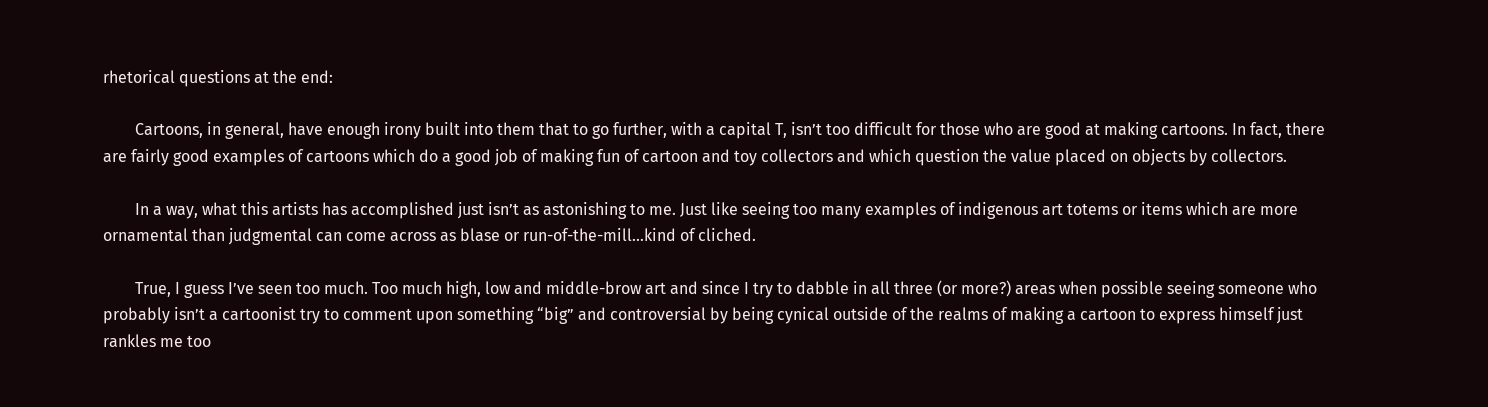rhetorical questions at the end:

        Cartoons, in general, have enough irony built into them that to go further, with a capital T, isn’t too difficult for those who are good at making cartoons. In fact, there are fairly good examples of cartoons which do a good job of making fun of cartoon and toy collectors and which question the value placed on objects by collectors.

        In a way, what this artists has accomplished just isn’t as astonishing to me. Just like seeing too many examples of indigenous art totems or items which are more ornamental than judgmental can come across as blase or run-of-the-mill…kind of cliched.

        True, I guess I’ve seen too much. Too much high, low and middle-brow art and since I try to dabble in all three (or more?) areas when possible seeing someone who probably isn’t a cartoonist try to comment upon something “big” and controversial by being cynical outside of the realms of making a cartoon to express himself just rankles me too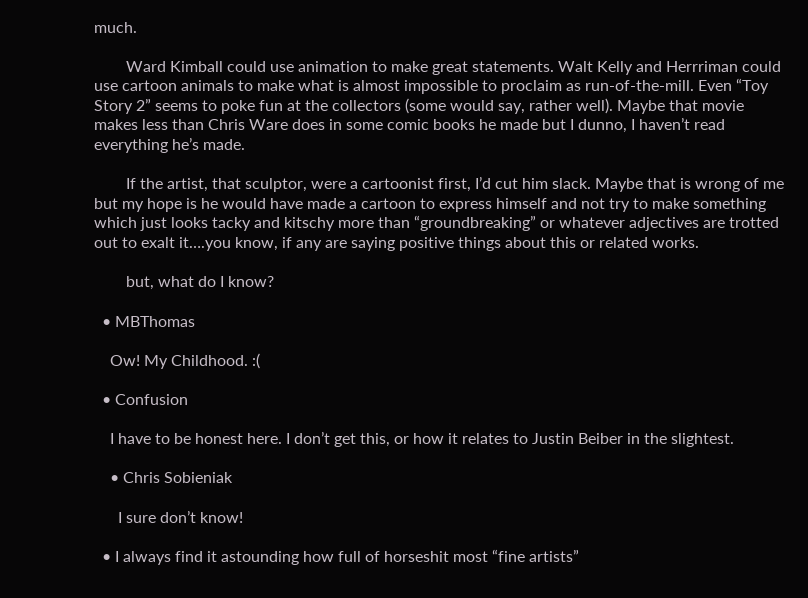much.

        Ward Kimball could use animation to make great statements. Walt Kelly and Herrriman could use cartoon animals to make what is almost impossible to proclaim as run-of-the-mill. Even “Toy Story 2” seems to poke fun at the collectors (some would say, rather well). Maybe that movie makes less than Chris Ware does in some comic books he made but I dunno, I haven’t read everything he’s made.

        If the artist, that sculptor, were a cartoonist first, I’d cut him slack. Maybe that is wrong of me but my hope is he would have made a cartoon to express himself and not try to make something which just looks tacky and kitschy more than “groundbreaking” or whatever adjectives are trotted out to exalt it….you know, if any are saying positive things about this or related works.

        but, what do I know?

  • MBThomas

    Ow! My Childhood. :(

  • Confusion

    I have to be honest here. I don’t get this, or how it relates to Justin Beiber in the slightest.

    • Chris Sobieniak

      I sure don’t know!

  • I always find it astounding how full of horseshit most “fine artists”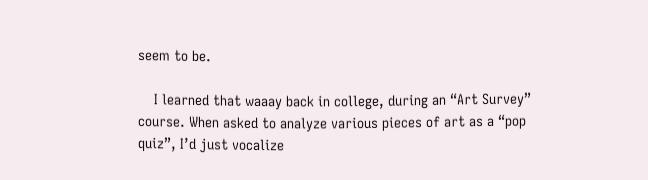seem to be.

    I learned that waaay back in college, during an “Art Survey” course. When asked to analyze various pieces of art as a “pop quiz”, I’d just vocalize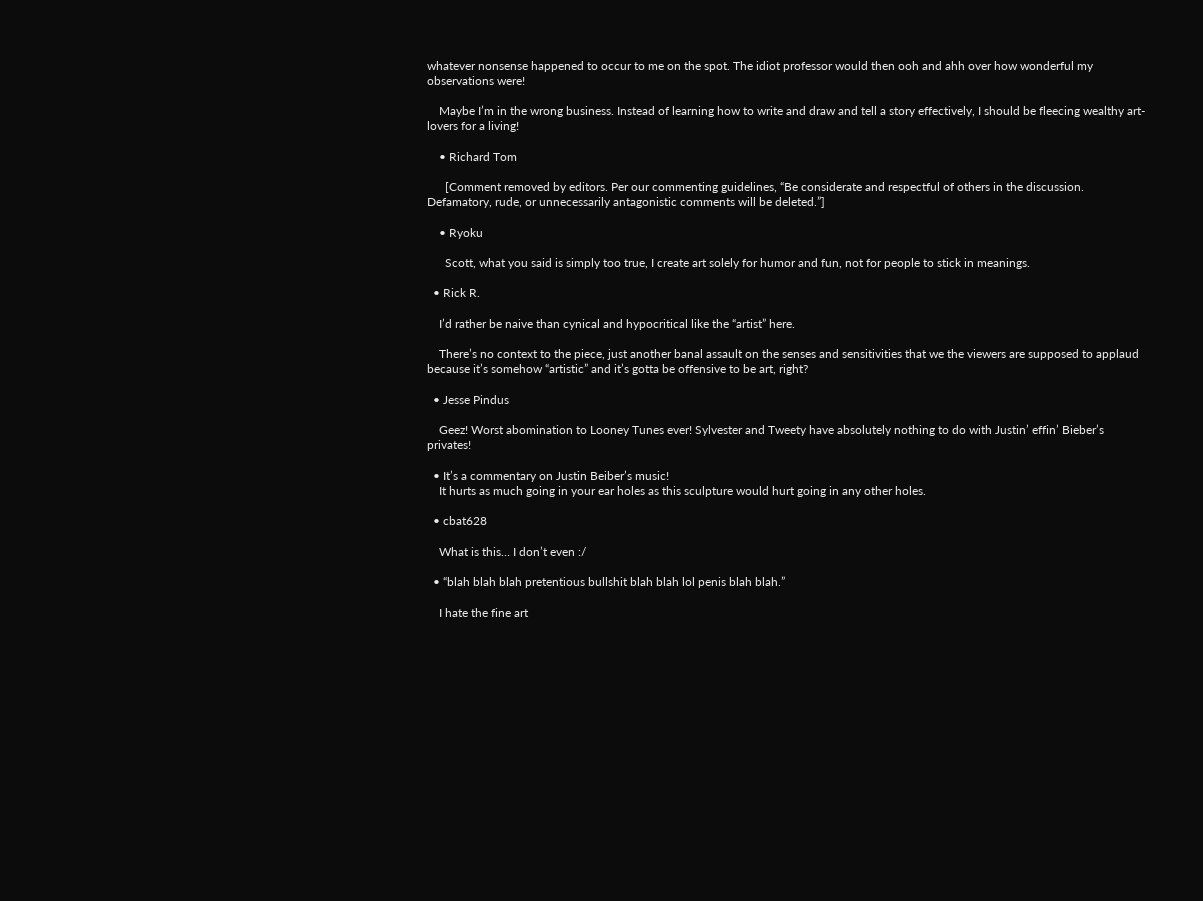whatever nonsense happened to occur to me on the spot. The idiot professor would then ooh and ahh over how wonderful my observations were!

    Maybe I’m in the wrong business. Instead of learning how to write and draw and tell a story effectively, I should be fleecing wealthy art-lovers for a living!

    • Richard Tom

      [Comment removed by editors. Per our commenting guidelines, “Be considerate and respectful of others in the discussion. Defamatory, rude, or unnecessarily antagonistic comments will be deleted.”]

    • Ryoku

      Scott, what you said is simply too true, I create art solely for humor and fun, not for people to stick in meanings.

  • Rick R.

    I’d rather be naive than cynical and hypocritical like the “artist” here.

    There’s no context to the piece, just another banal assault on the senses and sensitivities that we the viewers are supposed to applaud because it’s somehow “artistic” and it’s gotta be offensive to be art, right?

  • Jesse Pindus

    Geez! Worst abomination to Looney Tunes ever! Sylvester and Tweety have absolutely nothing to do with Justin’ effin’ Bieber’s privates!

  • It’s a commentary on Justin Beiber’s music!
    It hurts as much going in your ear holes as this sculpture would hurt going in any other holes.

  • cbat628

    What is this… I don’t even :/

  • “blah blah blah pretentious bullshit blah blah lol penis blah blah.”

    I hate the fine art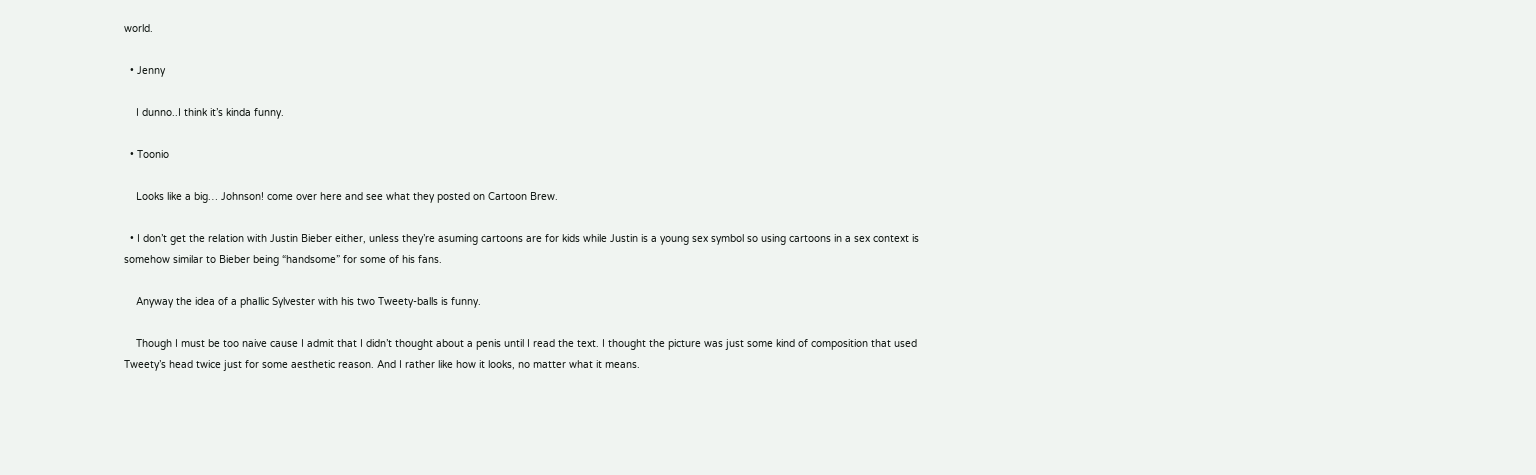world.

  • Jenny

    I dunno..I think it’s kinda funny.

  • Toonio

    Looks like a big… Johnson! come over here and see what they posted on Cartoon Brew.

  • I don’t get the relation with Justin Bieber either, unless they’re asuming cartoons are for kids while Justin is a young sex symbol so using cartoons in a sex context is somehow similar to Bieber being “handsome” for some of his fans.

    Anyway the idea of a phallic Sylvester with his two Tweety-balls is funny.

    Though I must be too naive cause I admit that I didn’t thought about a penis until I read the text. I thought the picture was just some kind of composition that used Tweety’s head twice just for some aesthetic reason. And I rather like how it looks, no matter what it means.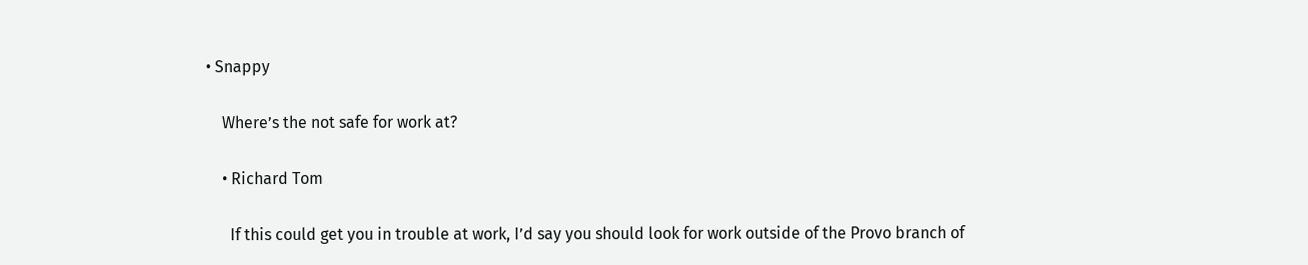• Snappy

    Where’s the not safe for work at?

    • Richard Tom

      If this could get you in trouble at work, I’d say you should look for work outside of the Provo branch of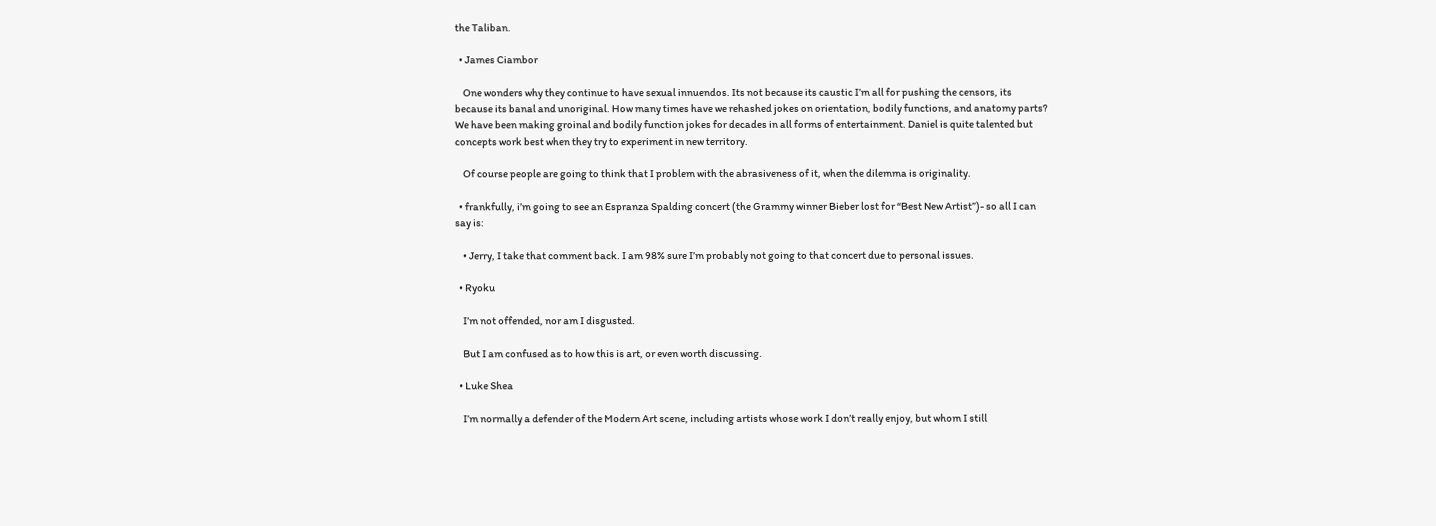the Taliban.

  • James Ciambor

    One wonders why they continue to have sexual innuendos. Its not because its caustic I’m all for pushing the censors, its because its banal and unoriginal. How many times have we rehashed jokes on orientation, bodily functions, and anatomy parts? We have been making groinal and bodily function jokes for decades in all forms of entertainment. Daniel is quite talented but concepts work best when they try to experiment in new territory.

    Of course people are going to think that I problem with the abrasiveness of it, when the dilemma is originality.

  • frankfully, i’m going to see an Espranza Spalding concert (the Grammy winner Bieber lost for “Best New Artist”)- so all I can say is:

    • Jerry, I take that comment back. I am 98% sure I’m probably not going to that concert due to personal issues.

  • Ryoku

    I’m not offended, nor am I disgusted.

    But I am confused as to how this is art, or even worth discussing.

  • Luke Shea

    I’m normally a defender of the Modern Art scene, including artists whose work I don’t really enjoy, but whom I still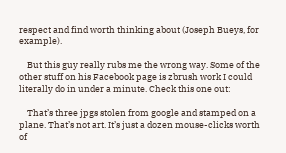respect and find worth thinking about (Joseph Bueys, for example).

    But this guy really rubs me the wrong way. Some of the other stuff on his Facebook page is zbrush work I could literally do in under a minute. Check this one out:

    That’s three jpgs stolen from google and stamped on a plane. That’s not art. It’s just a dozen mouse-clicks worth of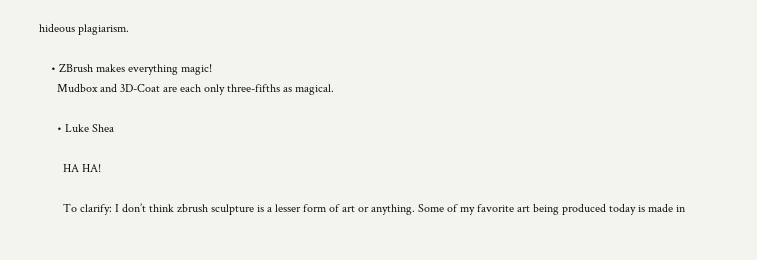hideous plagiarism.

    • ZBrush makes everything magic!
      Mudbox and 3D-Coat are each only three-fifths as magical.

      • Luke Shea

        HA HA!

        To clarify: I don’t think zbrush sculpture is a lesser form of art or anything. Some of my favorite art being produced today is made in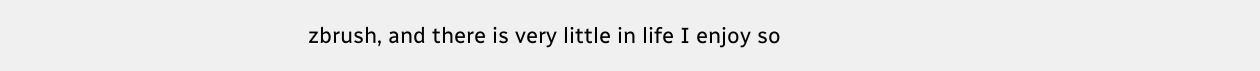zbrush, and there is very little in life I enjoy so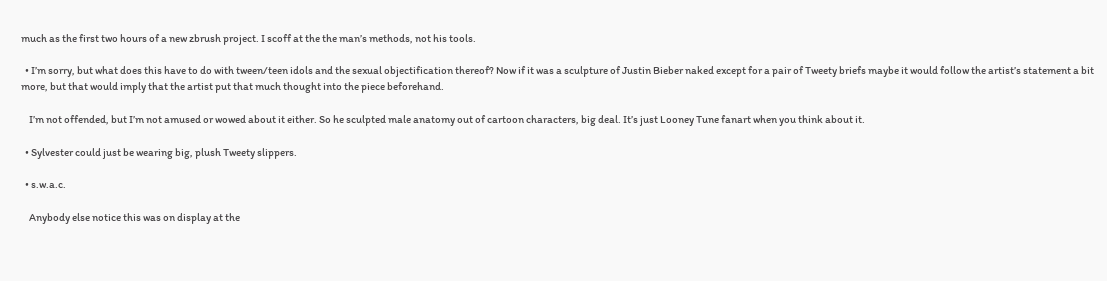much as the first two hours of a new zbrush project. I scoff at the the man’s methods, not his tools.

  • I’m sorry, but what does this have to do with tween/teen idols and the sexual objectification thereof? Now if it was a sculpture of Justin Bieber naked except for a pair of Tweety briefs maybe it would follow the artist’s statement a bit more, but that would imply that the artist put that much thought into the piece beforehand.

    I’m not offended, but I’m not amused or wowed about it either. So he sculpted male anatomy out of cartoon characters, big deal. It’s just Looney Tune fanart when you think about it.

  • Sylvester could just be wearing big, plush Tweety slippers.

  • s.w.a.c.

    Anybody else notice this was on display at the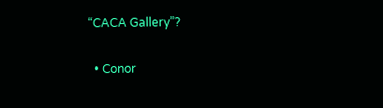“CACA Gallery”?

  • Conor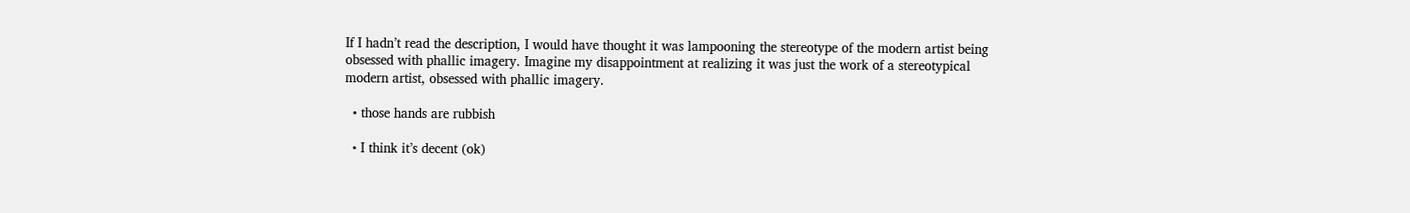If I hadn’t read the description, I would have thought it was lampooning the stereotype of the modern artist being obsessed with phallic imagery. Imagine my disappointment at realizing it was just the work of a stereotypical modern artist, obsessed with phallic imagery.

  • those hands are rubbish

  • I think it’s decent (ok)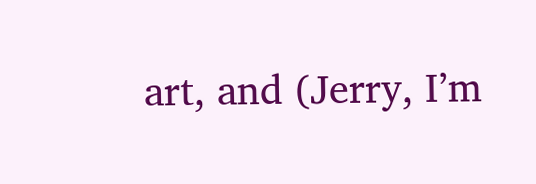art, and (Jerry, I’m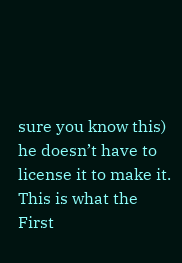sure you know this) he doesn’t have to license it to make it. This is what the First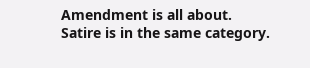Amendment is all about. Satire is in the same category.